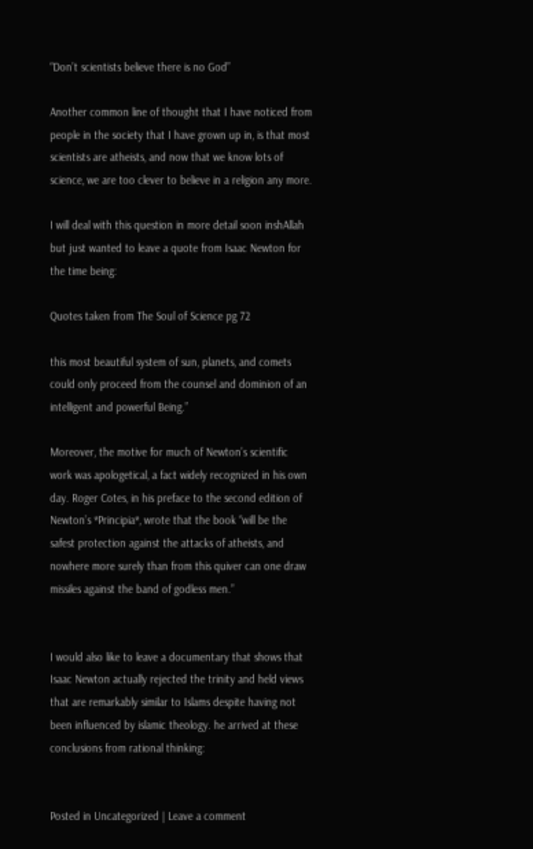“Don’t scientists believe there is no God”

Another common line of thought that I have noticed from people in the society that I have grown up in, is that most scientists are atheists, and now that we know lots of science, we are too clever to believe in a religion any more.

I will deal with this question in more detail soon inshAllah but just wanted to leave a quote from Isaac Newton for the time being:

Quotes taken from The Soul of Science pg 72

this most beautiful system of sun, planets, and comets could only proceed from the counsel and dominion of an intelligent and powerful Being.”

Moreover, the motive for much of Newton’s scientific work was apologetical, a fact widely recognized in his own day. Roger Cotes, in his preface to the second edition of Newton’s *Principia*, wrote that the book “will be the safest protection against the attacks of atheists, and nowhere more surely than from this quiver can one draw missiles against the band of godless men.”


I would also like to leave a documentary that shows that Isaac Newton actually rejected the trinity and held views that are remarkably similar to Islams despite having not been influenced by islamic theology. he arrived at these conclusions from rational thinking:


Posted in Uncategorized | Leave a comment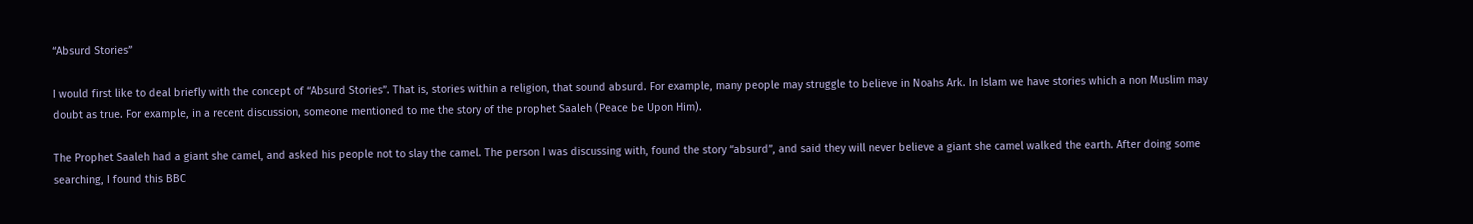“Absurd Stories”

I would first like to deal briefly with the concept of “Absurd Stories”. That is, stories within a religion, that sound absurd. For example, many people may struggle to believe in Noahs Ark. In Islam we have stories which a non Muslim may doubt as true. For example, in a recent discussion, someone mentioned to me the story of the prophet Saaleh (Peace be Upon Him).

The Prophet Saaleh had a giant she camel, and asked his people not to slay the camel. The person I was discussing with, found the story “absurd”, and said they will never believe a giant she camel walked the earth. After doing some searching, I found this BBC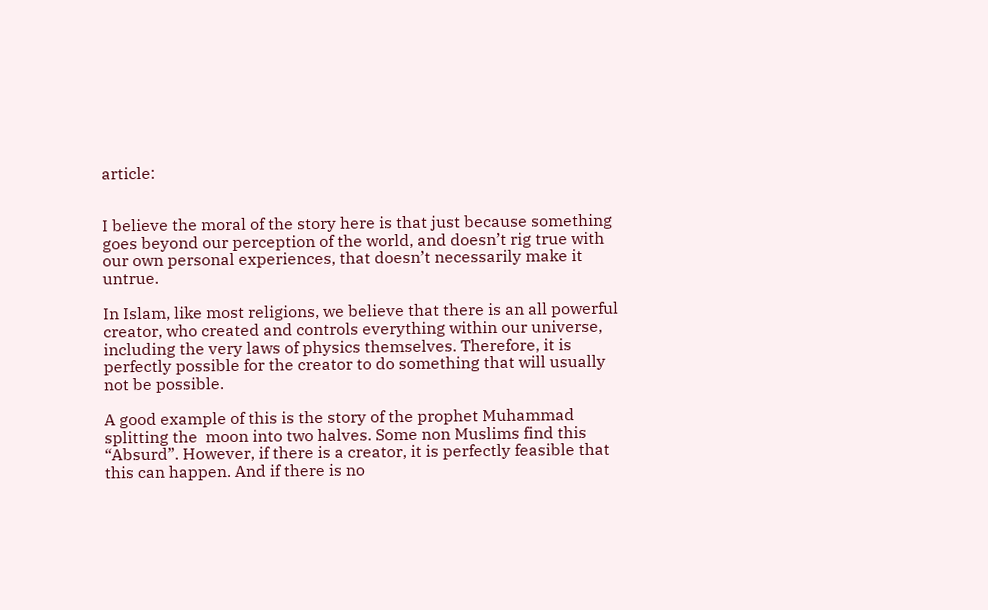article:


I believe the moral of the story here is that just because something goes beyond our perception of the world, and doesn’t rig true with our own personal experiences, that doesn’t necessarily make it untrue.

In Islam, like most religions, we believe that there is an all powerful creator, who created and controls everything within our universe, including the very laws of physics themselves. Therefore, it is perfectly possible for the creator to do something that will usually not be possible.

A good example of this is the story of the prophet Muhammad splitting the  moon into two halves. Some non Muslims find this “Absurd”. However, if there is a creator, it is perfectly feasible that this can happen. And if there is no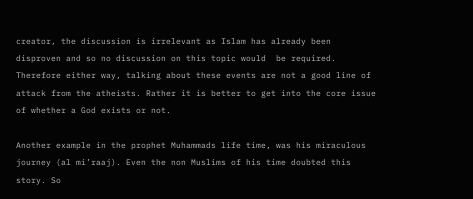creator, the discussion is irrelevant as Islam has already been disproven and so no discussion on this topic would  be required. Therefore either way, talking about these events are not a good line of attack from the atheists. Rather it is better to get into the core issue of whether a God exists or not.

Another example in the prophet Muhammads life time, was his miraculous journey (al mi’raaj). Even the non Muslims of his time doubted this story. So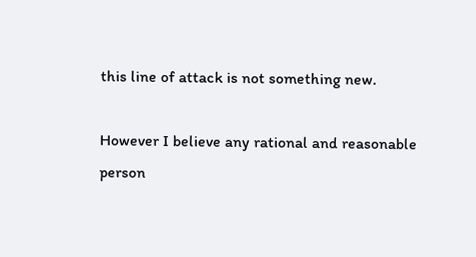this line of attack is not something new.

However I believe any rational and reasonable person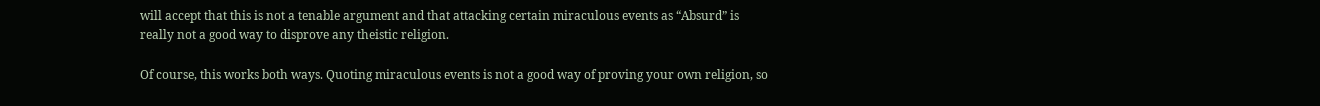will accept that this is not a tenable argument and that attacking certain miraculous events as “Absurd” is really not a good way to disprove any theistic religion.

Of course, this works both ways. Quoting miraculous events is not a good way of proving your own religion, so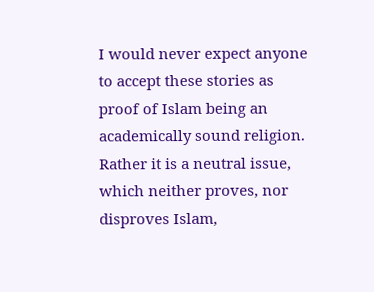I would never expect anyone to accept these stories as proof of Islam being an academically sound religion. Rather it is a neutral issue, which neither proves, nor disproves Islam,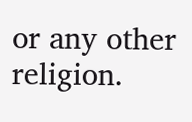or any other religion.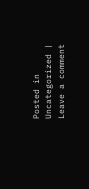Posted in Uncategorized | Leave a comment